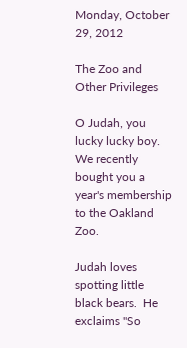Monday, October 29, 2012

The Zoo and Other Privileges

O Judah, you lucky lucky boy. We recently bought you a year's membership to the Oakland Zoo.

Judah loves spotting little black bears.  He exclaims "So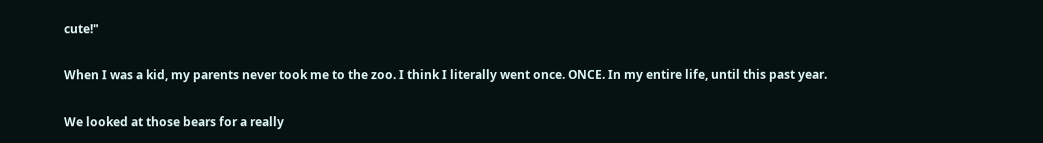cute!"

When I was a kid, my parents never took me to the zoo. I think I literally went once. ONCE. In my entire life, until this past year.

We looked at those bears for a really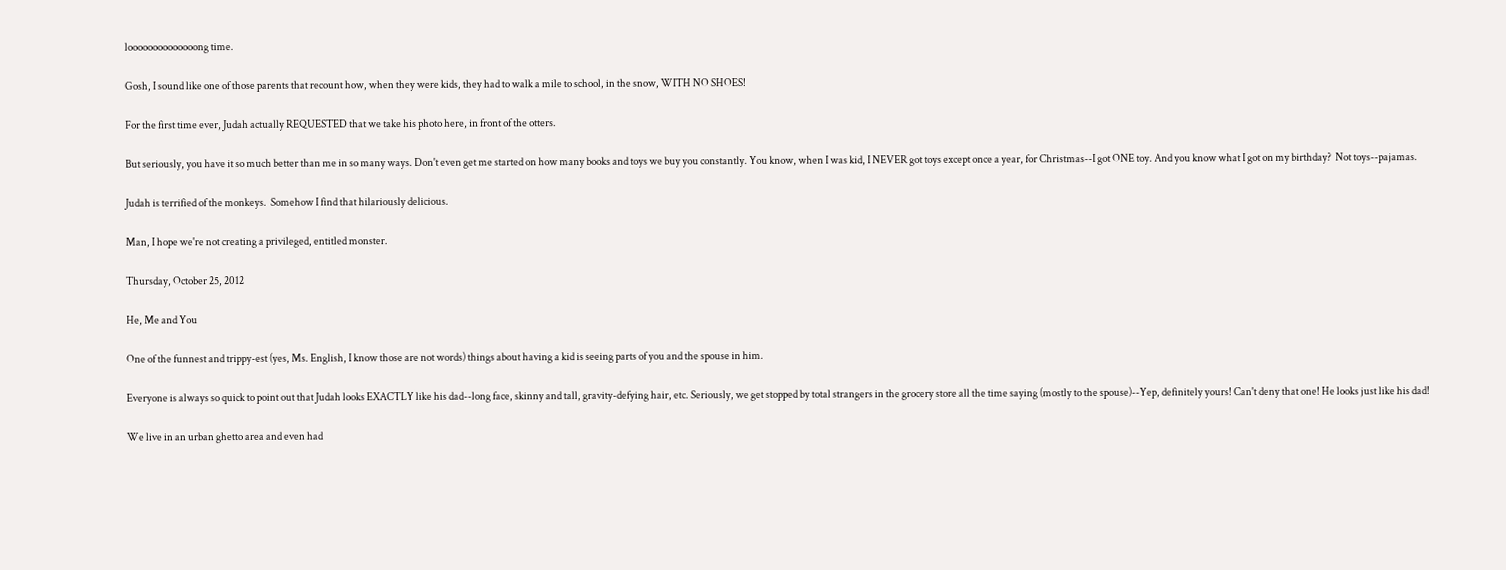loooooooooooooong time.

Gosh, I sound like one of those parents that recount how, when they were kids, they had to walk a mile to school, in the snow, WITH NO SHOES!

For the first time ever, Judah actually REQUESTED that we take his photo here, in front of the otters.

But seriously, you have it so much better than me in so many ways. Don't even get me started on how many books and toys we buy you constantly. You know, when I was kid, I NEVER got toys except once a year, for Christmas--I got ONE toy. And you know what I got on my birthday?  Not toys--pajamas.

Judah is terrified of the monkeys.  Somehow I find that hilariously delicious.

Man, I hope we're not creating a privileged, entitled monster.

Thursday, October 25, 2012

He, Me and You

One of the funnest and trippy-est (yes, Ms. English, I know those are not words) things about having a kid is seeing parts of you and the spouse in him.

Everyone is always so quick to point out that Judah looks EXACTLY like his dad--long face, skinny and tall, gravity-defying hair, etc. Seriously, we get stopped by total strangers in the grocery store all the time saying (mostly to the spouse)--Yep, definitely yours! Can't deny that one! He looks just like his dad!

We live in an urban ghetto area and even had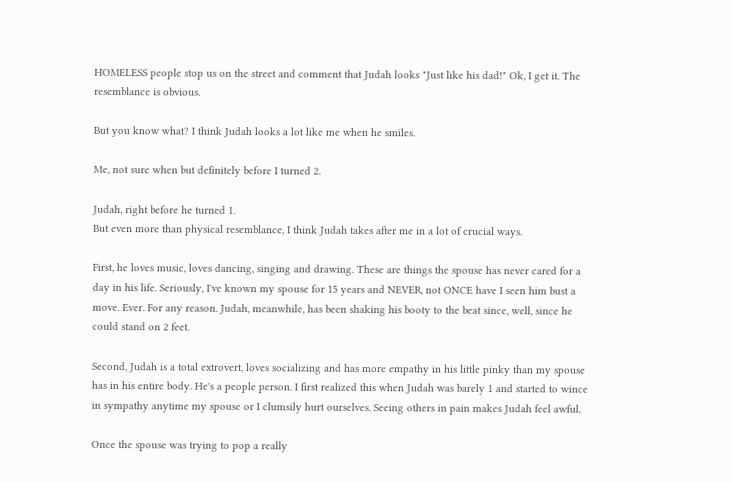HOMELESS people stop us on the street and comment that Judah looks "Just like his dad!" Ok, I get it. The resemblance is obvious.

But you know what? I think Judah looks a lot like me when he smiles.

Me, not sure when but definitely before I turned 2.

Judah, right before he turned 1.
But even more than physical resemblance, I think Judah takes after me in a lot of crucial ways.

First, he loves music, loves dancing, singing and drawing. These are things the spouse has never cared for a day in his life. Seriously, I've known my spouse for 15 years and NEVER, not ONCE have I seen him bust a move. Ever. For any reason. Judah, meanwhile, has been shaking his booty to the beat since, well, since he could stand on 2 feet.

Second, Judah is a total extrovert, loves socializing and has more empathy in his little pinky than my spouse has in his entire body. He's a people person. I first realized this when Judah was barely 1 and started to wince in sympathy anytime my spouse or I clumsily hurt ourselves. Seeing others in pain makes Judah feel awful.

Once the spouse was trying to pop a really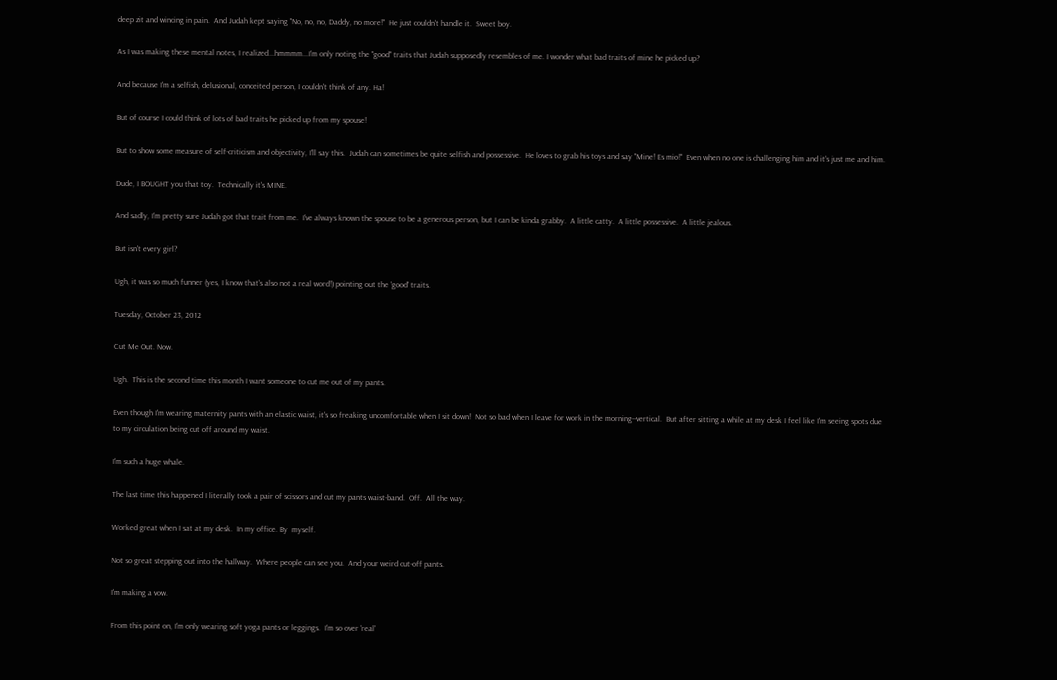deep zit and wincing in pain.  And Judah kept saying "No, no, no, Daddy, no more!"  He just couldn't handle it.  Sweet boy.

As I was making these mental notes, I realized...hmmmm...I'm only noting the "good" traits that Judah supposedly resembles of me. I wonder what bad traits of mine he picked up?

And because I'm a selfish, delusional, conceited person, I couldn't think of any. Ha!

But of course I could think of lots of bad traits he picked up from my spouse!

But to show some measure of self-criticism and objectivity, I'll say this.  Judah can sometimes be quite selfish and possessive.  He loves to grab his toys and say "Mine! Es mio!"  Even when no one is challenging him and it's just me and him.

Dude, I BOUGHT you that toy.  Technically it's MINE.

And sadly, I'm pretty sure Judah got that trait from me.  I've always known the spouse to be a generous person, but I can be kinda grabby.  A little catty.  A little possessive.  A little jealous.

But isn't every girl?

Ugh, it was so much funner (yes, I know that's also not a real word!) pointing out the 'good' traits.

Tuesday, October 23, 2012

Cut Me Out. Now.

Ugh.  This is the second time this month I want someone to cut me out of my pants.

Even though I'm wearing maternity pants with an elastic waist, it's so freaking uncomfortable when I sit down!  Not so bad when I leave for work in the morning--vertical.  But after sitting a while at my desk I feel like I'm seeing spots due to my circulation being cut off around my waist.

I'm such a huge whale.

The last time this happened I literally took a pair of scissors and cut my pants waist-band.  Off.  All the way.

Worked great when I sat at my desk.  In my office. By  myself.

Not so great stepping out into the hallway.  Where people can see you.  And your weird cut-off pants.

I'm making a vow.

From this point on, I'm only wearing soft yoga pants or leggings.  I'm so over 'real'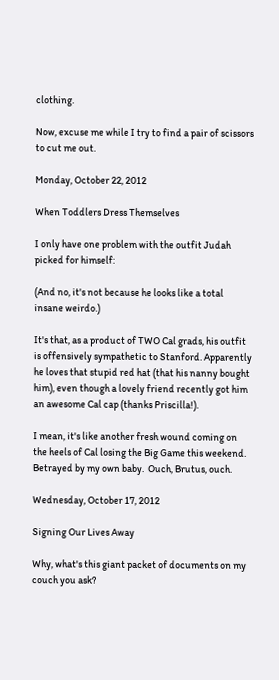clothing.

Now, excuse me while I try to find a pair of scissors to cut me out.

Monday, October 22, 2012

When Toddlers Dress Themselves

I only have one problem with the outfit Judah picked for himself:

(And no, it's not because he looks like a total insane weirdo.)

It's that, as a product of TWO Cal grads, his outfit is offensively sympathetic to Stanford. Apparently he loves that stupid red hat (that his nanny bought him), even though a lovely friend recently got him an awesome Cal cap (thanks Priscilla!).

I mean, it's like another fresh wound coming on the heels of Cal losing the Big Game this weekend.  Betrayed by my own baby.  Ouch, Brutus, ouch.

Wednesday, October 17, 2012

Signing Our Lives Away

Why, what's this giant packet of documents on my couch you ask?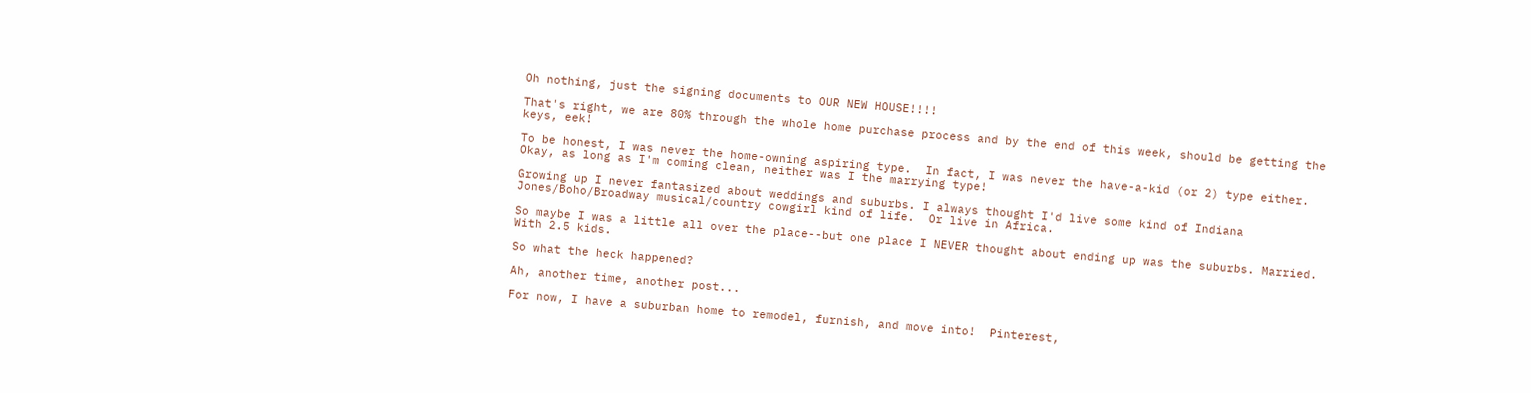Oh nothing, just the signing documents to OUR NEW HOUSE!!!!

That's right, we are 80% through the whole home purchase process and by the end of this week, should be getting the keys, eek!

To be honest, I was never the home-owning aspiring type.  In fact, I was never the have-a-kid (or 2) type either.  Okay, as long as I'm coming clean, neither was I the marrying type!

Growing up I never fantasized about weddings and suburbs. I always thought I'd live some kind of Indiana Jones/Boho/Broadway musical/country cowgirl kind of life.  Or live in Africa.

So maybe I was a little all over the place--but one place I NEVER thought about ending up was the suburbs. Married. With 2.5 kids.

So what the heck happened?

Ah, another time, another post...

For now, I have a suburban home to remodel, furnish, and move into!  Pinterest,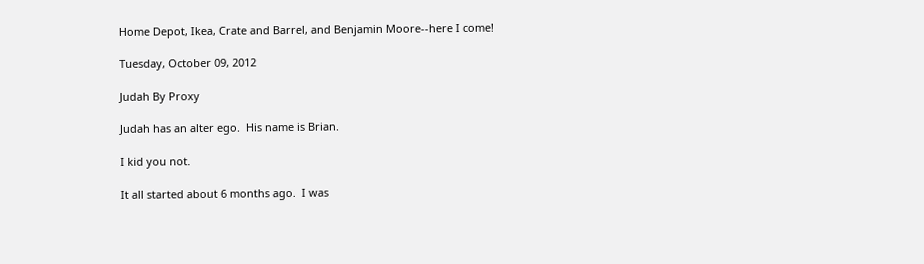Home Depot, Ikea, Crate and Barrel, and Benjamin Moore--here I come!

Tuesday, October 09, 2012

Judah By Proxy

Judah has an alter ego.  His name is Brian.

I kid you not.

It all started about 6 months ago.  I was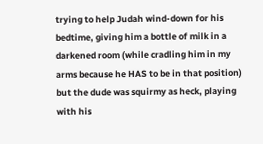trying to help Judah wind-down for his bedtime, giving him a bottle of milk in a darkened room (while cradling him in my arms because he HAS to be in that position) but the dude was squirmy as heck, playing with his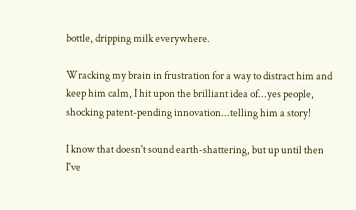bottle, dripping milk everywhere.

Wracking my brain in frustration for a way to distract him and keep him calm, I hit upon the brilliant idea of...yes people, shocking patent-pending innovation...telling him a story!

I know that doesn't sound earth-shattering, but up until then I've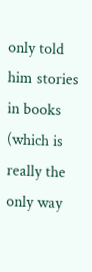only told him stories in books (which is really the only way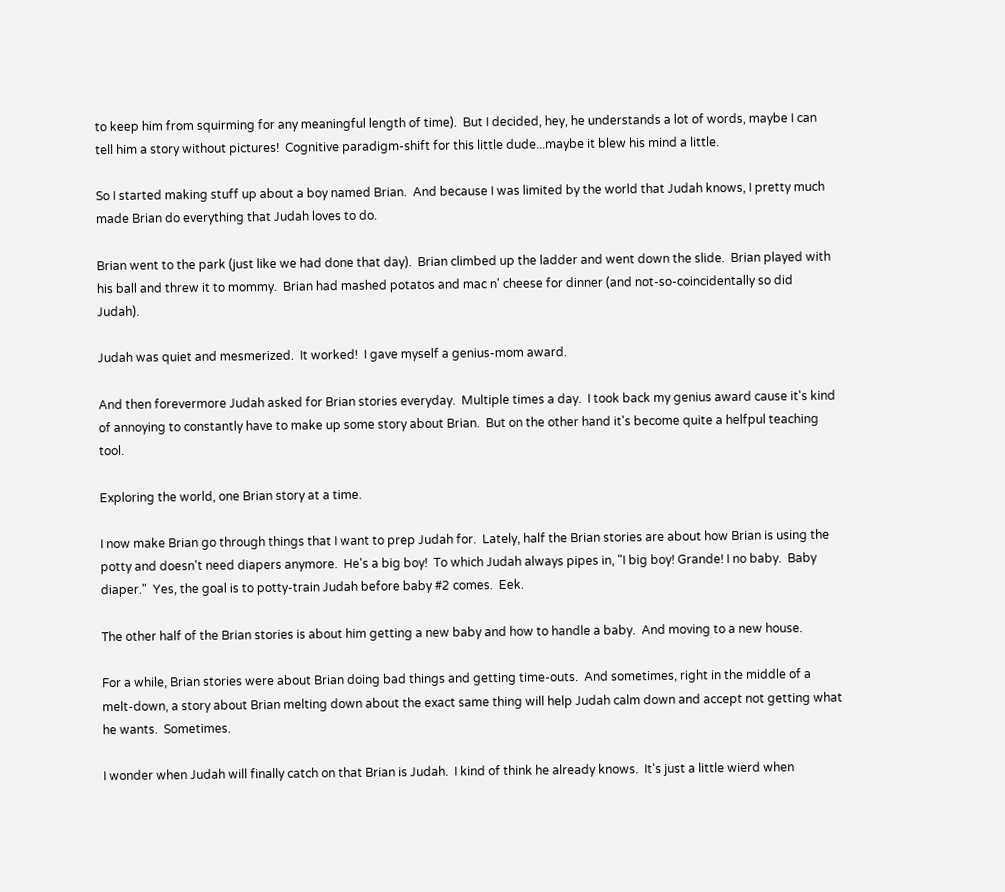to keep him from squirming for any meaningful length of time).  But I decided, hey, he understands a lot of words, maybe I can tell him a story without pictures!  Cognitive paradigm-shift for this little dude...maybe it blew his mind a little.

So I started making stuff up about a boy named Brian.  And because I was limited by the world that Judah knows, I pretty much made Brian do everything that Judah loves to do.

Brian went to the park (just like we had done that day).  Brian climbed up the ladder and went down the slide.  Brian played with his ball and threw it to mommy.  Brian had mashed potatos and mac n' cheese for dinner (and not-so-coincidentally so did Judah).

Judah was quiet and mesmerized.  It worked!  I gave myself a genius-mom award.

And then forevermore Judah asked for Brian stories everyday.  Multiple times a day.  I took back my genius award cause it's kind of annoying to constantly have to make up some story about Brian.  But on the other hand it's become quite a helfpul teaching tool.

Exploring the world, one Brian story at a time.

I now make Brian go through things that I want to prep Judah for.  Lately, half the Brian stories are about how Brian is using the potty and doesn't need diapers anymore.  He's a big boy!  To which Judah always pipes in, "I big boy! Grande! I no baby.  Baby diaper."  Yes, the goal is to potty-train Judah before baby #2 comes.  Eek.

The other half of the Brian stories is about him getting a new baby and how to handle a baby.  And moving to a new house.

For a while, Brian stories were about Brian doing bad things and getting time-outs.  And sometimes, right in the middle of a melt-down, a story about Brian melting down about the exact same thing will help Judah calm down and accept not getting what he wants.  Sometimes.

I wonder when Judah will finally catch on that Brian is Judah.  I kind of think he already knows.  It's just a little wierd when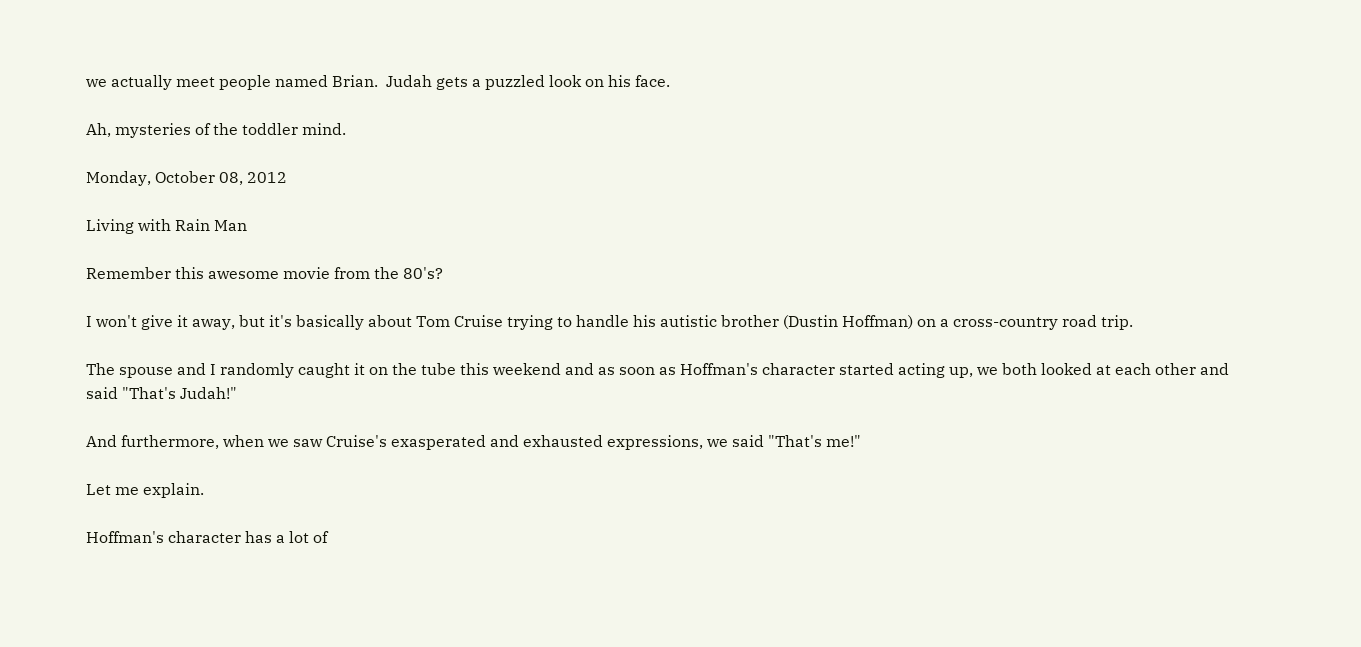we actually meet people named Brian.  Judah gets a puzzled look on his face.

Ah, mysteries of the toddler mind.

Monday, October 08, 2012

Living with Rain Man

Remember this awesome movie from the 80's?

I won't give it away, but it's basically about Tom Cruise trying to handle his autistic brother (Dustin Hoffman) on a cross-country road trip.

The spouse and I randomly caught it on the tube this weekend and as soon as Hoffman's character started acting up, we both looked at each other and said "That's Judah!"

And furthermore, when we saw Cruise's exasperated and exhausted expressions, we said "That's me!"

Let me explain.

Hoffman's character has a lot of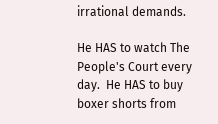irrational demands.

He HAS to watch The People's Court every day.  He HAS to buy boxer shorts from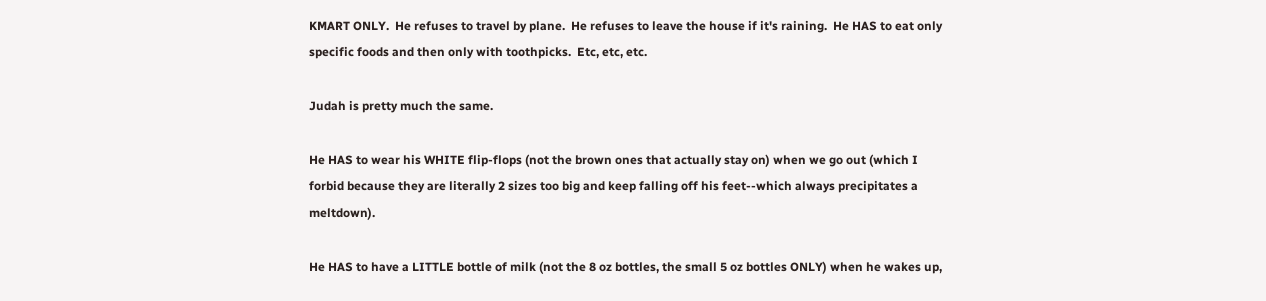KMART ONLY.  He refuses to travel by plane.  He refuses to leave the house if it's raining.  He HAS to eat only specific foods and then only with toothpicks.  Etc, etc, etc.

Judah is pretty much the same.

He HAS to wear his WHITE flip-flops (not the brown ones that actually stay on) when we go out (which I forbid because they are literally 2 sizes too big and keep falling off his feet--which always precipitates a meltdown).

He HAS to have a LITTLE bottle of milk (not the 8 oz bottles, the small 5 oz bottles ONLY) when he wakes up,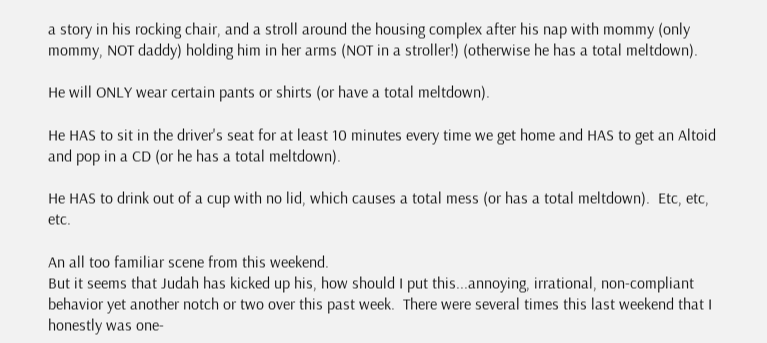a story in his rocking chair, and a stroll around the housing complex after his nap with mommy (only mommy, NOT daddy) holding him in her arms (NOT in a stroller!) (otherwise he has a total meltdown).

He will ONLY wear certain pants or shirts (or have a total meltdown).

He HAS to sit in the driver's seat for at least 10 minutes every time we get home and HAS to get an Altoid and pop in a CD (or he has a total meltdown).

He HAS to drink out of a cup with no lid, which causes a total mess (or has a total meltdown).  Etc, etc, etc.

An all too familiar scene from this weekend.
But it seems that Judah has kicked up his, how should I put this...annoying, irrational, non-compliant behavior yet another notch or two over this past week.  There were several times this last weekend that I honestly was one-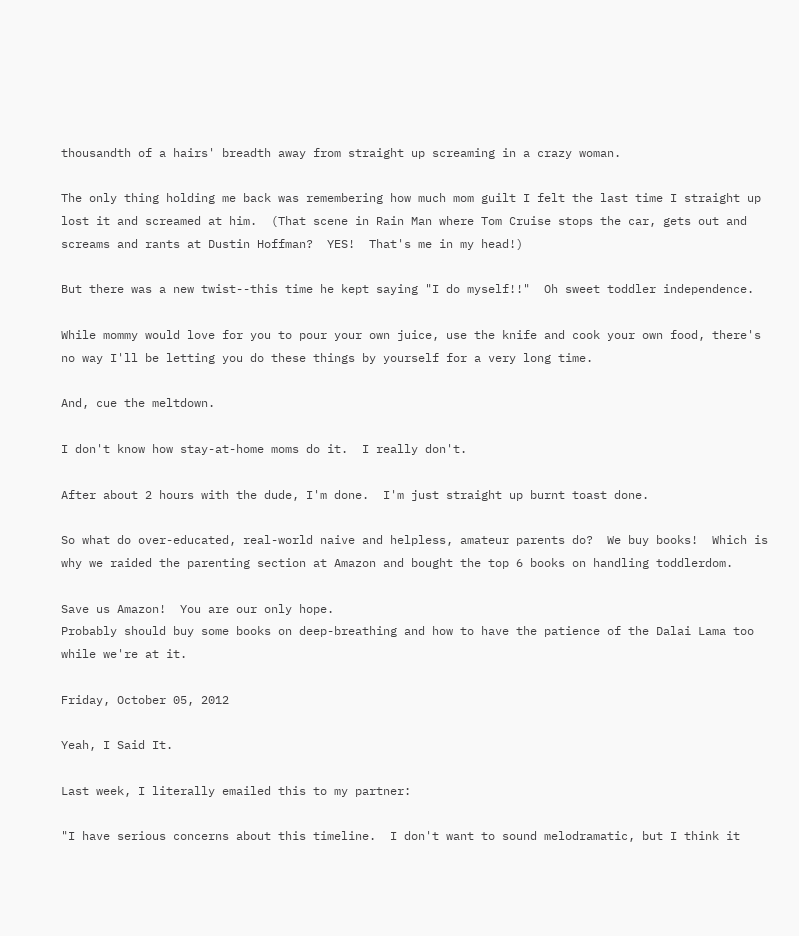thousandth of a hairs' breadth away from straight up screaming in a crazy woman.

The only thing holding me back was remembering how much mom guilt I felt the last time I straight up lost it and screamed at him.  (That scene in Rain Man where Tom Cruise stops the car, gets out and screams and rants at Dustin Hoffman?  YES!  That's me in my head!)

But there was a new twist--this time he kept saying "I do myself!!"  Oh sweet toddler independence.

While mommy would love for you to pour your own juice, use the knife and cook your own food, there's no way I'll be letting you do these things by yourself for a very long time.

And, cue the meltdown.

I don't know how stay-at-home moms do it.  I really don't.

After about 2 hours with the dude, I'm done.  I'm just straight up burnt toast done.

So what do over-educated, real-world naive and helpless, amateur parents do?  We buy books!  Which is why we raided the parenting section at Amazon and bought the top 6 books on handling toddlerdom.

Save us Amazon!  You are our only hope.
Probably should buy some books on deep-breathing and how to have the patience of the Dalai Lama too while we're at it.

Friday, October 05, 2012

Yeah, I Said It.

Last week, I literally emailed this to my partner:

"I have serious concerns about this timeline.  I don't want to sound melodramatic, but I think it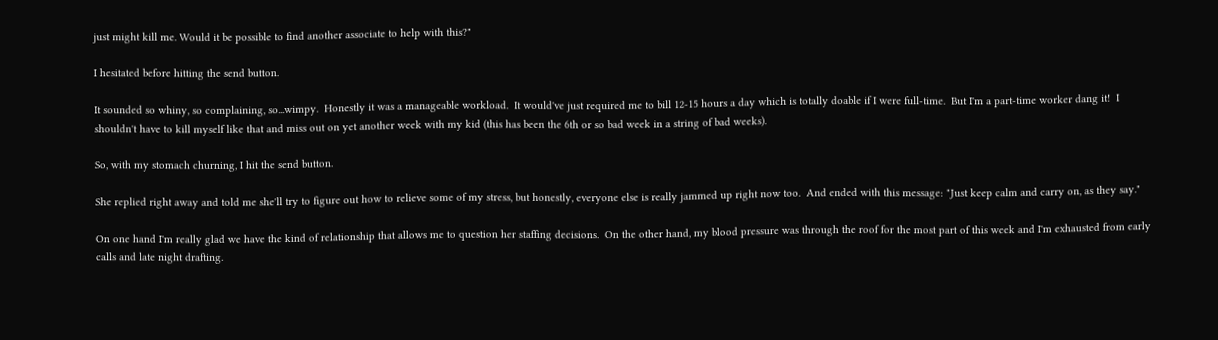just might kill me. Would it be possible to find another associate to help with this?"

I hesitated before hitting the send button.

It sounded so whiny, so complaining, so...wimpy.  Honestly it was a manageable workload.  It would've just required me to bill 12-15 hours a day which is totally doable if I were full-time.  But I'm a part-time worker dang it!  I shouldn't have to kill myself like that and miss out on yet another week with my kid (this has been the 6th or so bad week in a string of bad weeks).

So, with my stomach churning, I hit the send button.

She replied right away and told me she'll try to figure out how to relieve some of my stress, but honestly, everyone else is really jammed up right now too.  And ended with this message: "Just keep calm and carry on, as they say."

On one hand I'm really glad we have the kind of relationship that allows me to question her staffing decisions.  On the other hand, my blood pressure was through the roof for the most part of this week and I'm exhausted from early calls and late night drafting.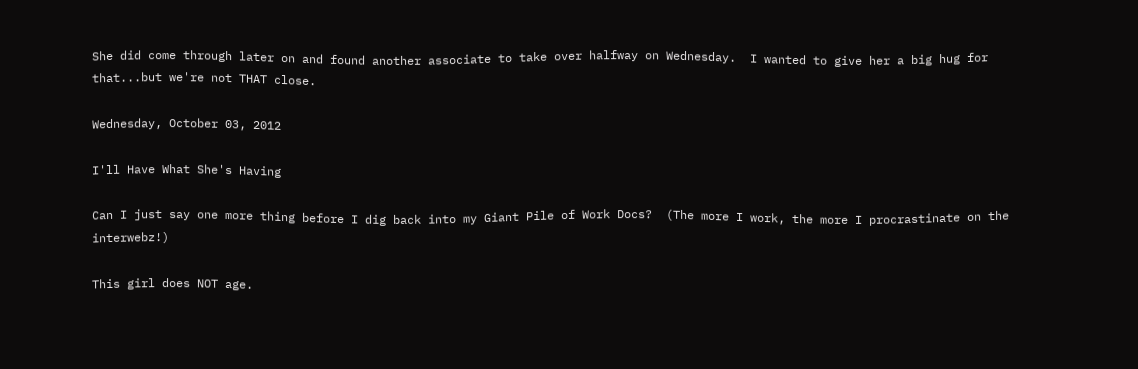She did come through later on and found another associate to take over halfway on Wednesday.  I wanted to give her a big hug for that...but we're not THAT close.

Wednesday, October 03, 2012

I'll Have What She's Having

Can I just say one more thing before I dig back into my Giant Pile of Work Docs?  (The more I work, the more I procrastinate on the interwebz!)

This girl does NOT age.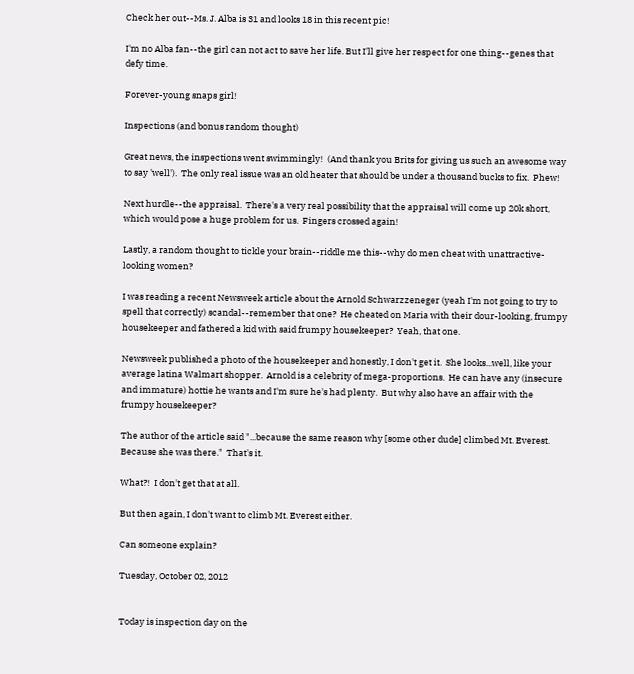Check her out--Ms. J. Alba is 31 and looks 18 in this recent pic!

I'm no Alba fan--the girl can not act to save her life. But I'll give her respect for one thing--genes that defy time.

Forever-young snaps girl!

Inspections (and bonus random thought)

Great news, the inspections went swimmingly!  (And thank you Brits for giving us such an awesome way to say 'well').  The only real issue was an old heater that should be under a thousand bucks to fix.  Phew!

Next hurdle--the appraisal.  There's a very real possibility that the appraisal will come up 20k short, which would pose a huge problem for us.  Fingers crossed again!

Lastly, a random thought to tickle your brain--riddle me this--why do men cheat with unattractive-looking women?

I was reading a recent Newsweek article about the Arnold Schwarzzeneger (yeah I'm not going to try to spell that correctly) scandal--remember that one?  He cheated on Maria with their dour-looking, frumpy housekeeper and fathered a kid with said frumpy housekeeper?  Yeah, that one.

Newsweek published a photo of the housekeeper and honestly, I don't get it.  She looks...well, like your average latina Walmart shopper.  Arnold is a celebrity of mega-proportions.  He can have any (insecure and immature) hottie he wants and I'm sure he's had plenty.  But why also have an affair with the frumpy housekeeper?

The author of the article said "...because the same reason why [some other dude] climbed Mt. Everest.  Because she was there."  That's it.

What?!  I don't get that at all.

But then again, I don't want to climb Mt. Everest either.

Can someone explain?

Tuesday, October 02, 2012


Today is inspection day on the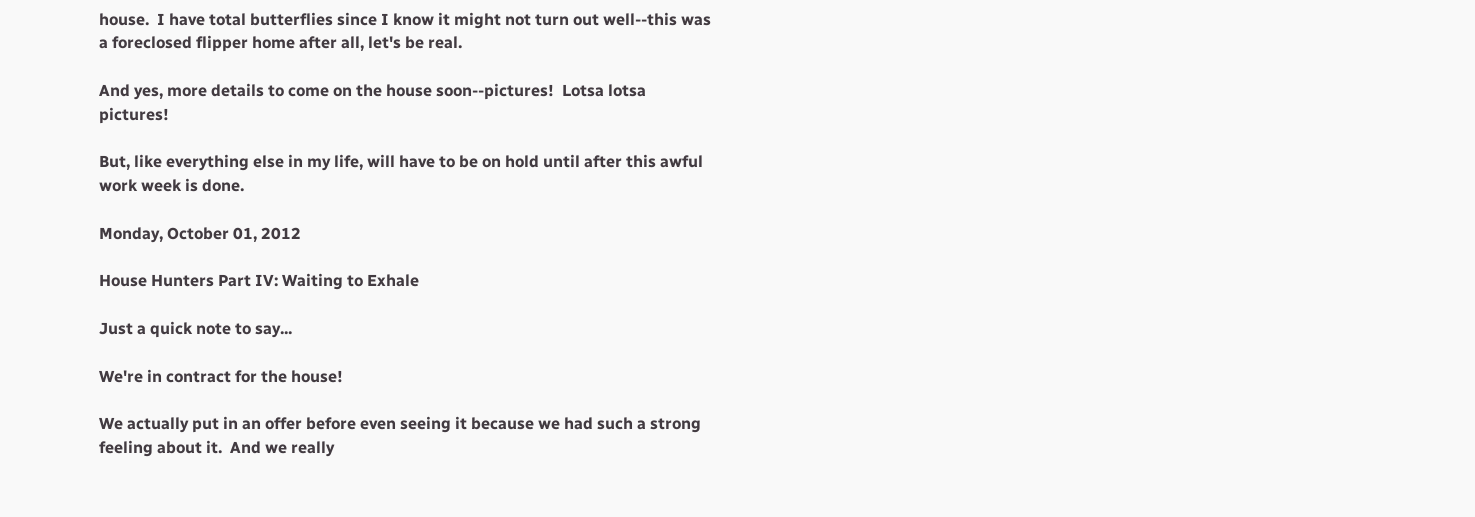house.  I have total butterflies since I know it might not turn out well--this was a foreclosed flipper home after all, let's be real.

And yes, more details to come on the house soon--pictures!  Lotsa lotsa pictures!

But, like everything else in my life, will have to be on hold until after this awful work week is done.

Monday, October 01, 2012

House Hunters Part IV: Waiting to Exhale

Just a quick note to say...

We're in contract for the house!

We actually put in an offer before even seeing it because we had such a strong feeling about it.  And we really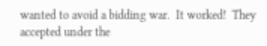wanted to avoid a bidding war.  It worked!  They accepted under the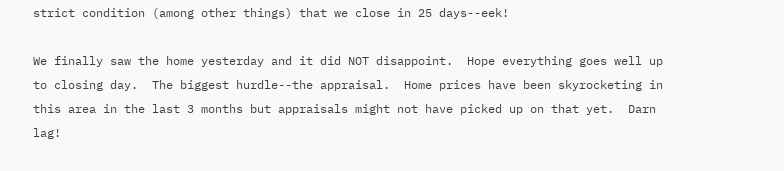strict condition (among other things) that we close in 25 days--eek!

We finally saw the home yesterday and it did NOT disappoint.  Hope everything goes well up to closing day.  The biggest hurdle--the appraisal.  Home prices have been skyrocketing in this area in the last 3 months but appraisals might not have picked up on that yet.  Darn lag!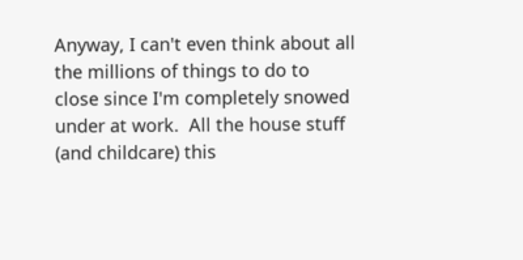Anyway, I can't even think about all the millions of things to do to close since I'm completely snowed under at work.  All the house stuff (and childcare) this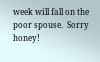week will fall on the poor spouse.  Sorry honey!